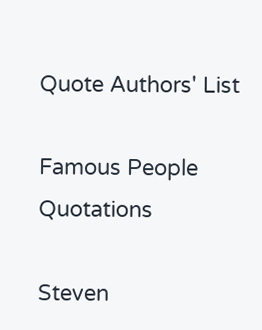Quote Authors' List

Famous People Quotations

Steven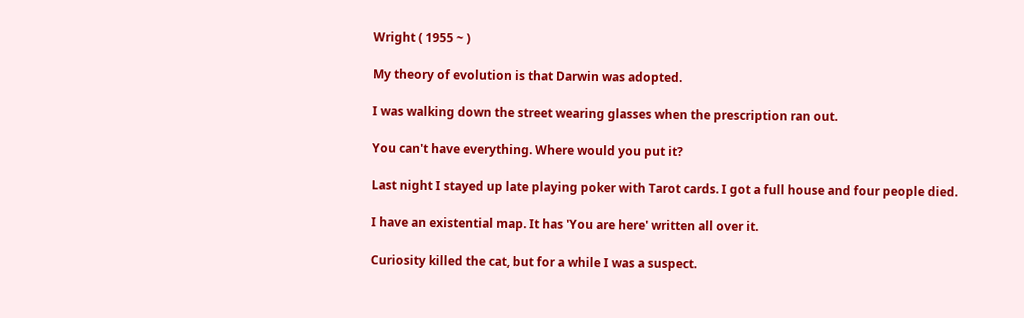Wright ( 1955 ~ )

My theory of evolution is that Darwin was adopted.

I was walking down the street wearing glasses when the prescription ran out.

You can't have everything. Where would you put it?

Last night I stayed up late playing poker with Tarot cards. I got a full house and four people died.

I have an existential map. It has 'You are here' written all over it.

Curiosity killed the cat, but for a while I was a suspect.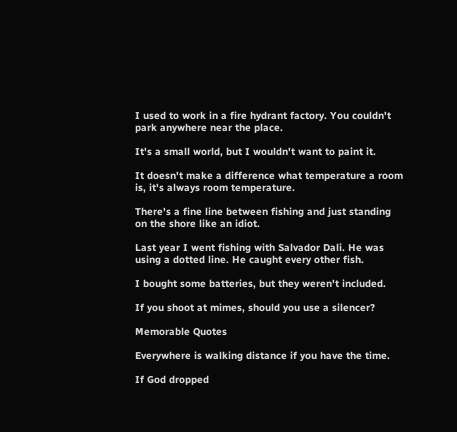I used to work in a fire hydrant factory. You couldn't park anywhere near the place.

It's a small world, but I wouldn't want to paint it.

It doesn't make a difference what temperature a room is, it's always room temperature.

There's a fine line between fishing and just standing on the shore like an idiot.

Last year I went fishing with Salvador Dali. He was using a dotted line. He caught every other fish.

I bought some batteries, but they weren't included.

If you shoot at mimes, should you use a silencer?

Memorable Quotes

Everywhere is walking distance if you have the time.

If God dropped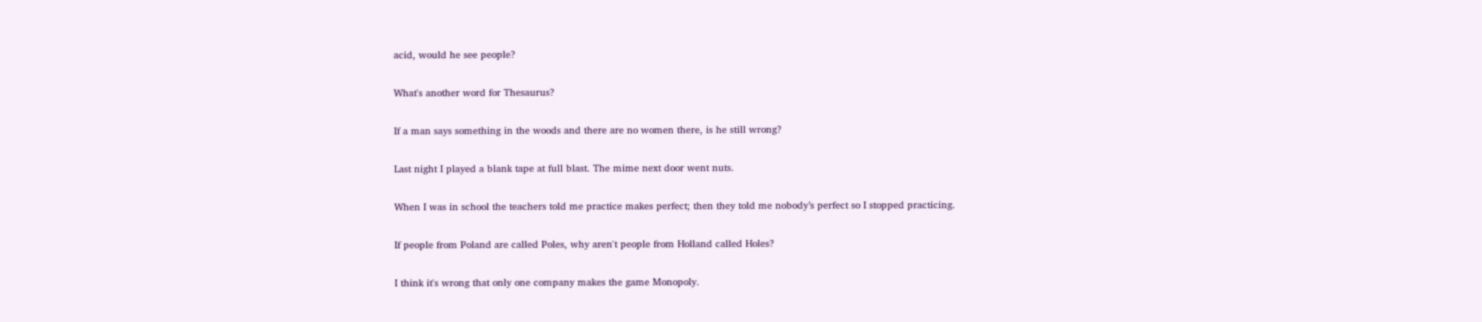acid, would he see people?

What's another word for Thesaurus?

If a man says something in the woods and there are no women there, is he still wrong?

Last night I played a blank tape at full blast. The mime next door went nuts.

When I was in school the teachers told me practice makes perfect; then they told me nobody’s perfect so I stopped practicing.

If people from Poland are called Poles, why aren't people from Holland called Holes?

I think it's wrong that only one company makes the game Monopoly.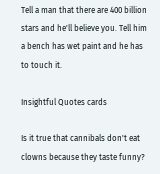Tell a man that there are 400 billion stars and he'll believe you. Tell him a bench has wet paint and he has to touch it.

Insightful Quotes cards

Is it true that cannibals don't eat clowns because they taste funny?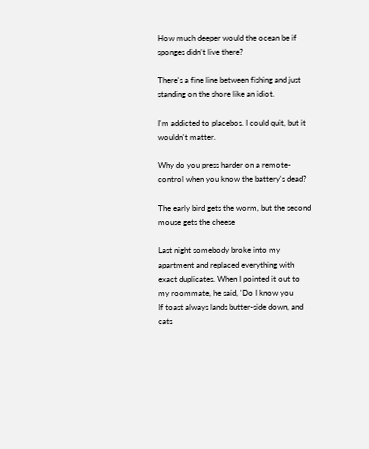How much deeper would the ocean be if sponges didn’t live there?

There's a fine line between fishing and just standing on the shore like an idiot.

I'm addicted to placebos. I could quit, but it wouldn't matter.

Why do you press harder on a remote-control when you know the battery's dead?

The early bird gets the worm, but the second mouse gets the cheese

Last night somebody broke into my apartment and replaced everything with exact duplicates. When I pointed it out to my roommate, he said, 'Do I know you
If toast always lands butter-side down, and cats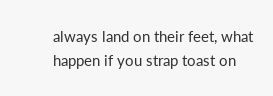always land on their feet, what happen if you strap toast on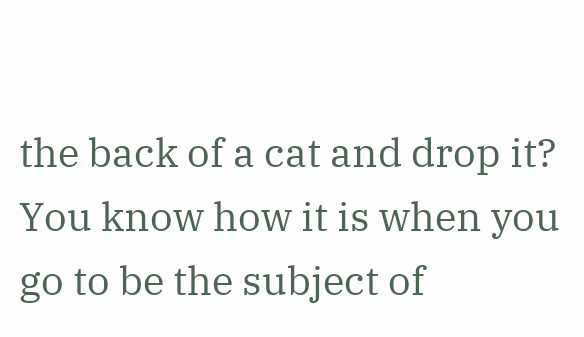the back of a cat and drop it?
You know how it is when you go to be the subject of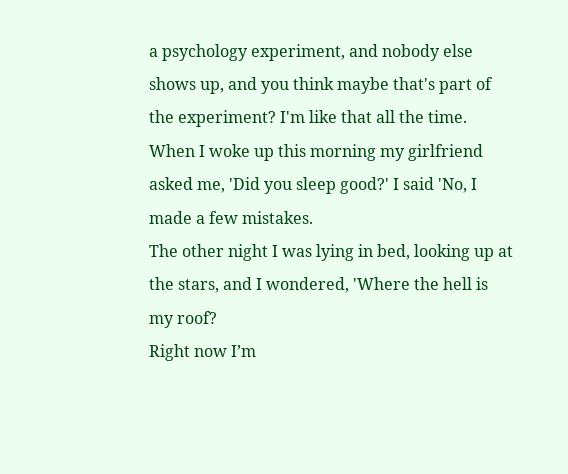a psychology experiment, and nobody else shows up, and you think maybe that's part of the experiment? I'm like that all the time.
When I woke up this morning my girlfriend asked me, 'Did you sleep good?' I said 'No, I made a few mistakes.
The other night I was lying in bed, looking up at the stars, and I wondered, 'Where the hell is my roof?
Right now I’m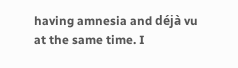having amnesia and déjà vu at the same time. I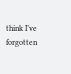think I’ve forgotten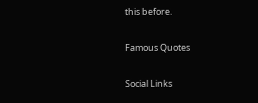this before.

Famous Quotes

Social Links